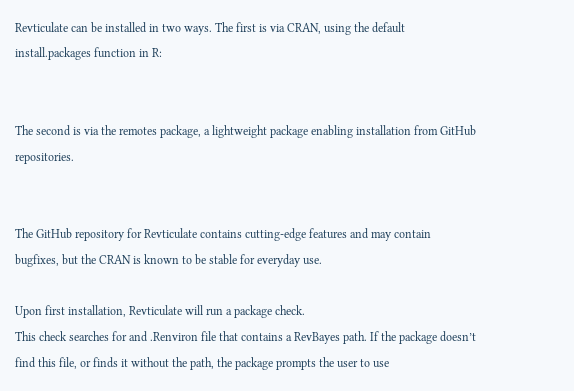Revticulate can be installed in two ways. The first is via CRAN, using the default install.packages function in R:


The second is via the remotes package, a lightweight package enabling installation from GitHub repositories.


The GitHub repository for Revticulate contains cutting-edge features and may contain bugfixes, but the CRAN is known to be stable for everyday use.

Upon first installation, Revticulate will run a package check.
This check searches for and .Renviron file that contains a RevBayes path. If the package doesn’t find this file, or finds it without the path, the package prompts the user to use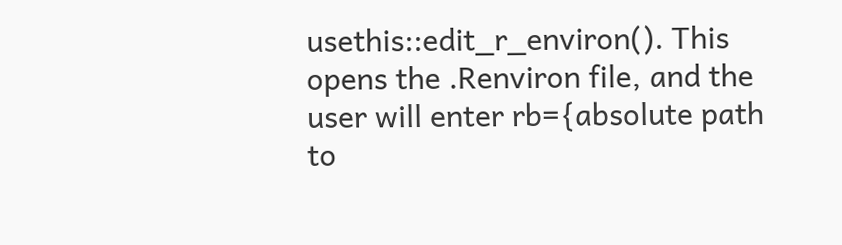usethis::edit_r_environ(). This opens the .Renviron file, and the user will enter rb={absolute path to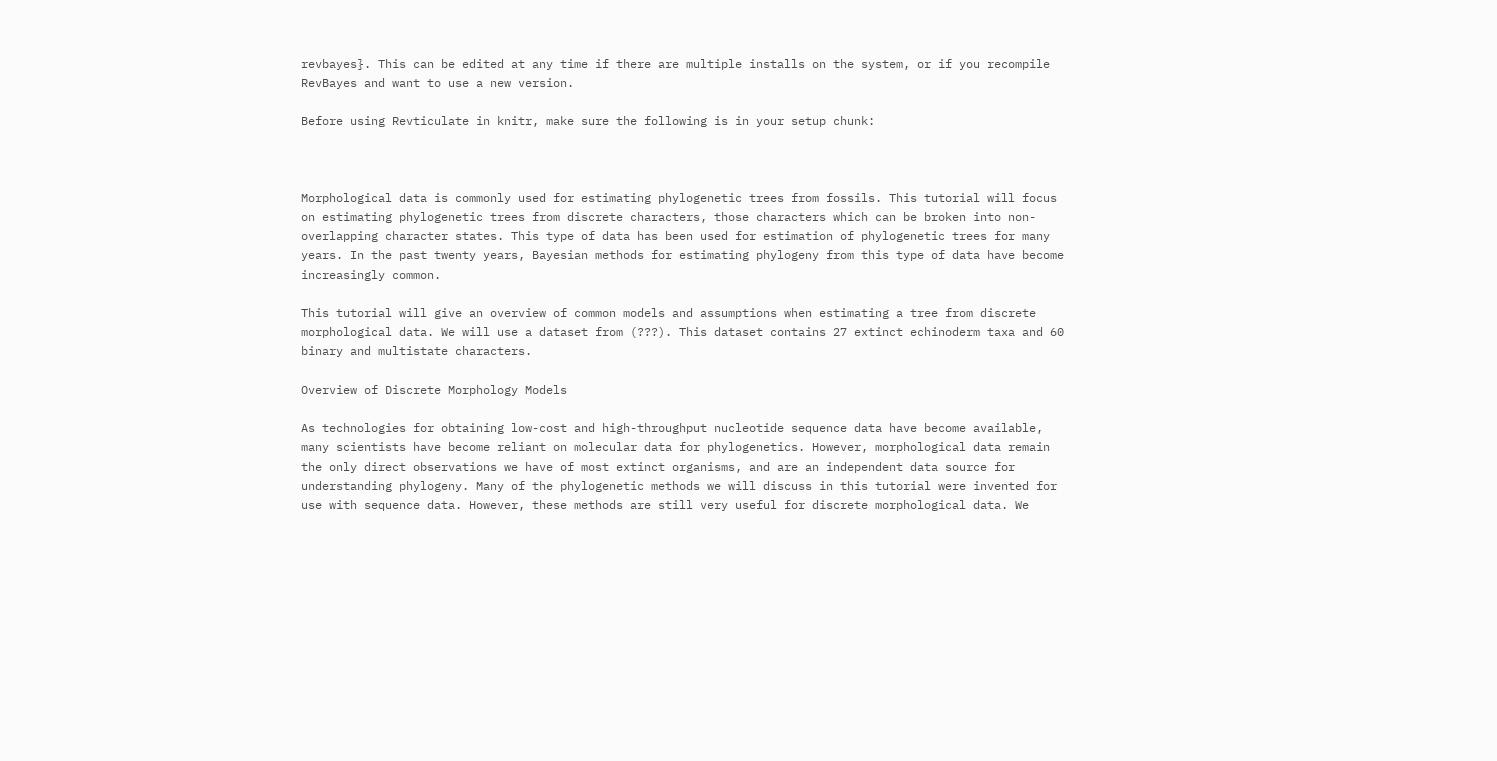revbayes}. This can be edited at any time if there are multiple installs on the system, or if you recompile RevBayes and want to use a new version.

Before using Revticulate in knitr, make sure the following is in your setup chunk:



Morphological data is commonly used for estimating phylogenetic trees from fossils. This tutorial will focus on estimating phylogenetic trees from discrete characters, those characters which can be broken into non-overlapping character states. This type of data has been used for estimation of phylogenetic trees for many years. In the past twenty years, Bayesian methods for estimating phylogeny from this type of data have become increasingly common.

This tutorial will give an overview of common models and assumptions when estimating a tree from discrete morphological data. We will use a dataset from (???). This dataset contains 27 extinct echinoderm taxa and 60 binary and multistate characters.

Overview of Discrete Morphology Models

As technologies for obtaining low-cost and high-throughput nucleotide sequence data have become available, many scientists have become reliant on molecular data for phylogenetics. However, morphological data remain the only direct observations we have of most extinct organisms, and are an independent data source for understanding phylogeny. Many of the phylogenetic methods we will discuss in this tutorial were invented for use with sequence data. However, these methods are still very useful for discrete morphological data. We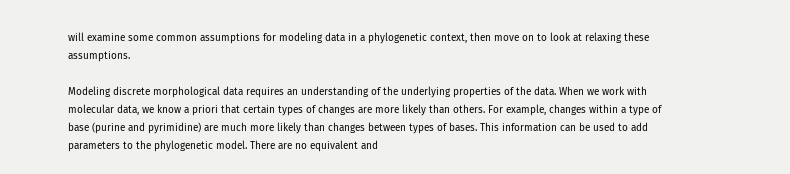will examine some common assumptions for modeling data in a phylogenetic context, then move on to look at relaxing these assumptions.

Modeling discrete morphological data requires an understanding of the underlying properties of the data. When we work with molecular data, we know a priori that certain types of changes are more likely than others. For example, changes within a type of base (purine and pyrimidine) are much more likely than changes between types of bases. This information can be used to add parameters to the phylogenetic model. There are no equivalent and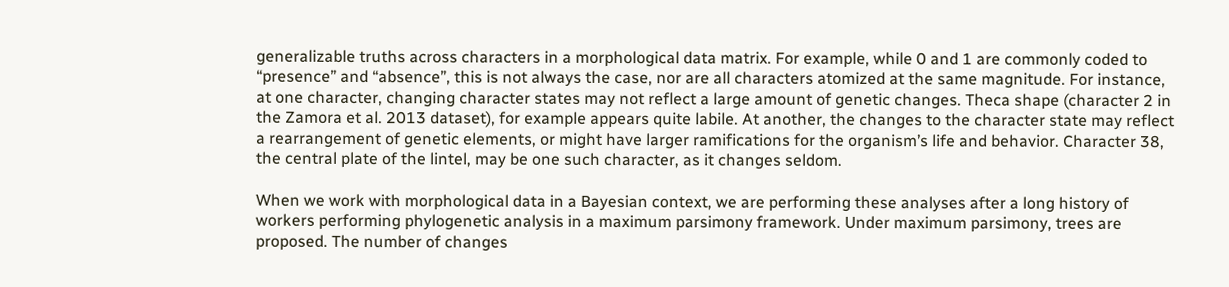generalizable truths across characters in a morphological data matrix. For example, while 0 and 1 are commonly coded to “presence” and “absence”, this is not always the case, nor are all characters atomized at the same magnitude. For instance, at one character, changing character states may not reflect a large amount of genetic changes. Theca shape (character 2 in the Zamora et al. 2013 dataset), for example appears quite labile. At another, the changes to the character state may reflect a rearrangement of genetic elements, or might have larger ramifications for the organism’s life and behavior. Character 38, the central plate of the lintel, may be one such character, as it changes seldom.

When we work with morphological data in a Bayesian context, we are performing these analyses after a long history of workers performing phylogenetic analysis in a maximum parsimony framework. Under maximum parsimony, trees are proposed. The number of changes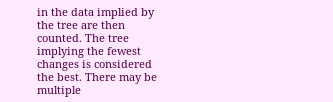in the data implied by the tree are then counted. The tree implying the fewest changes is considered the best. There may be multiple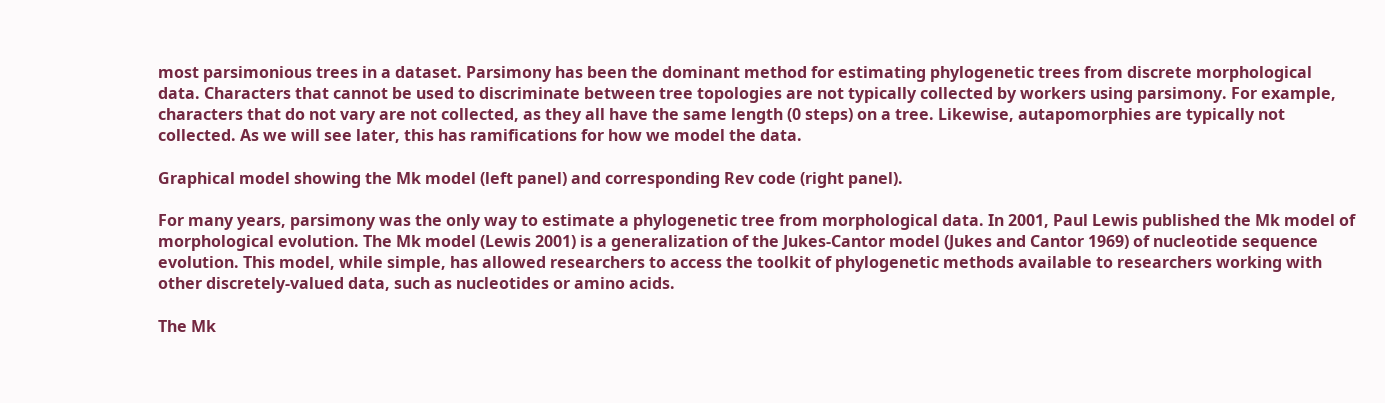most parsimonious trees in a dataset. Parsimony has been the dominant method for estimating phylogenetic trees from discrete morphological data. Characters that cannot be used to discriminate between tree topologies are not typically collected by workers using parsimony. For example, characters that do not vary are not collected, as they all have the same length (0 steps) on a tree. Likewise, autapomorphies are typically not collected. As we will see later, this has ramifications for how we model the data.

Graphical model showing the Mk model (left panel) and corresponding Rev code (right panel).

For many years, parsimony was the only way to estimate a phylogenetic tree from morphological data. In 2001, Paul Lewis published the Mk model of morphological evolution. The Mk model (Lewis 2001) is a generalization of the Jukes-Cantor model (Jukes and Cantor 1969) of nucleotide sequence evolution. This model, while simple, has allowed researchers to access the toolkit of phylogenetic methods available to researchers working with other discretely-valued data, such as nucleotides or amino acids.

The Mk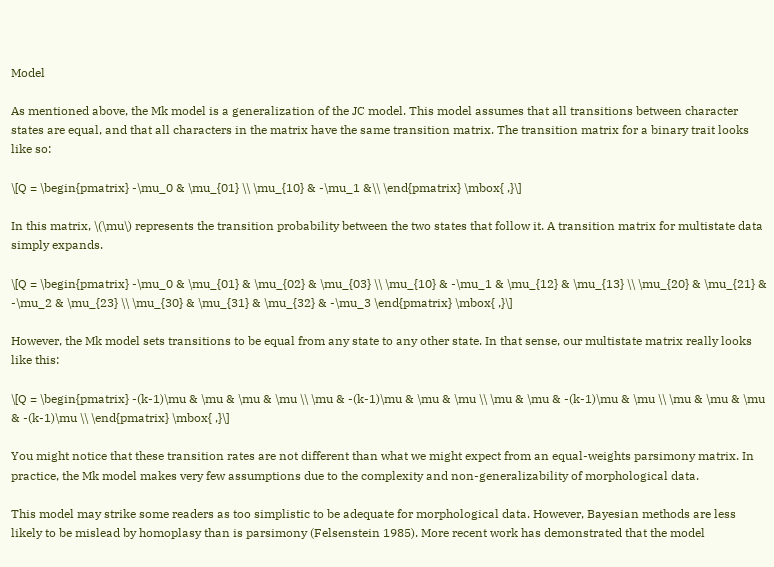Model

As mentioned above, the Mk model is a generalization of the JC model. This model assumes that all transitions between character states are equal, and that all characters in the matrix have the same transition matrix. The transition matrix for a binary trait looks like so:

\[Q = \begin{pmatrix} -\mu_0 & \mu_{01} \\ \mu_{10} & -\mu_1 &\\ \end{pmatrix} \mbox{ ,}\]

In this matrix, \(\mu\) represents the transition probability between the two states that follow it. A transition matrix for multistate data simply expands.

\[Q = \begin{pmatrix} -\mu_0 & \mu_{01} & \mu_{02} & \mu_{03} \\ \mu_{10} & -\mu_1 & \mu_{12} & \mu_{13} \\ \mu_{20} & \mu_{21} & -\mu_2 & \mu_{23} \\ \mu_{30} & \mu_{31} & \mu_{32} & -\mu_3 \end{pmatrix} \mbox{ ,}\]

However, the Mk model sets transitions to be equal from any state to any other state. In that sense, our multistate matrix really looks like this:

\[Q = \begin{pmatrix} -(k-1)\mu & \mu & \mu & \mu \\ \mu & -(k-1)\mu & \mu & \mu \\ \mu & \mu & -(k-1)\mu & \mu \\ \mu & \mu & \mu & -(k-1)\mu \\ \end{pmatrix} \mbox{ ,}\]

You might notice that these transition rates are not different than what we might expect from an equal-weights parsimony matrix. In practice, the Mk model makes very few assumptions due to the complexity and non-generalizability of morphological data.

This model may strike some readers as too simplistic to be adequate for morphological data. However, Bayesian methods are less likely to be mislead by homoplasy than is parsimony (Felsenstein 1985). More recent work has demonstrated that the model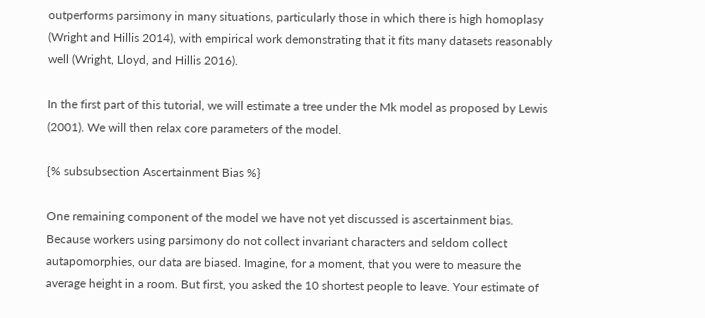outperforms parsimony in many situations, particularly those in which there is high homoplasy (Wright and Hillis 2014), with empirical work demonstrating that it fits many datasets reasonably well (Wright, Lloyd, and Hillis 2016).

In the first part of this tutorial, we will estimate a tree under the Mk model as proposed by Lewis (2001). We will then relax core parameters of the model.

{% subsubsection Ascertainment Bias %}

One remaining component of the model we have not yet discussed is ascertainment bias. Because workers using parsimony do not collect invariant characters and seldom collect autapomorphies, our data are biased. Imagine, for a moment, that you were to measure the average height in a room. But first, you asked the 10 shortest people to leave. Your estimate of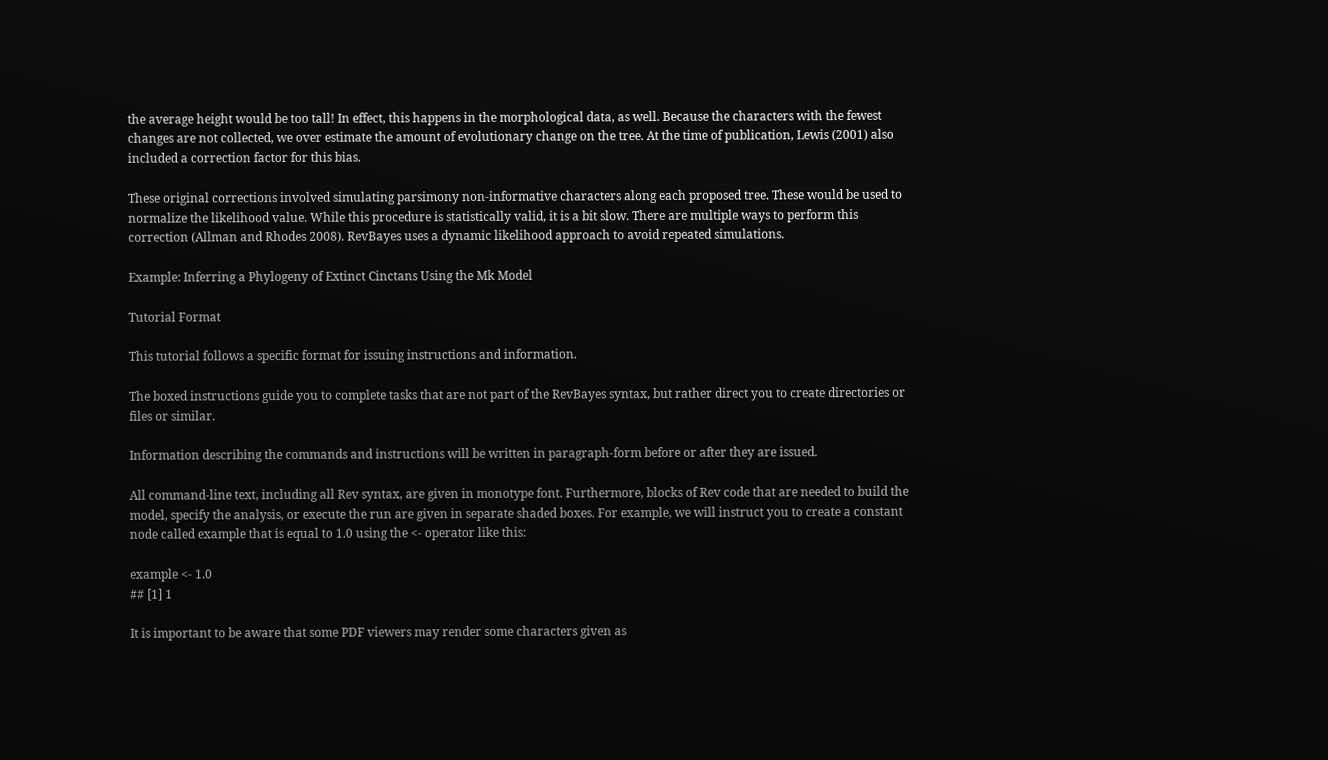the average height would be too tall! In effect, this happens in the morphological data, as well. Because the characters with the fewest changes are not collected, we over estimate the amount of evolutionary change on the tree. At the time of publication, Lewis (2001) also included a correction factor for this bias.

These original corrections involved simulating parsimony non-informative characters along each proposed tree. These would be used to normalize the likelihood value. While this procedure is statistically valid, it is a bit slow. There are multiple ways to perform this correction (Allman and Rhodes 2008). RevBayes uses a dynamic likelihood approach to avoid repeated simulations.

Example: Inferring a Phylogeny of Extinct Cinctans Using the Mk Model

Tutorial Format

This tutorial follows a specific format for issuing instructions and information.

The boxed instructions guide you to complete tasks that are not part of the RevBayes syntax, but rather direct you to create directories or files or similar.

Information describing the commands and instructions will be written in paragraph-form before or after they are issued.

All command-line text, including all Rev syntax, are given in monotype font. Furthermore, blocks of Rev code that are needed to build the model, specify the analysis, or execute the run are given in separate shaded boxes. For example, we will instruct you to create a constant node called example that is equal to 1.0 using the <- operator like this:

example <- 1.0
## [1] 1

It is important to be aware that some PDF viewers may render some characters given as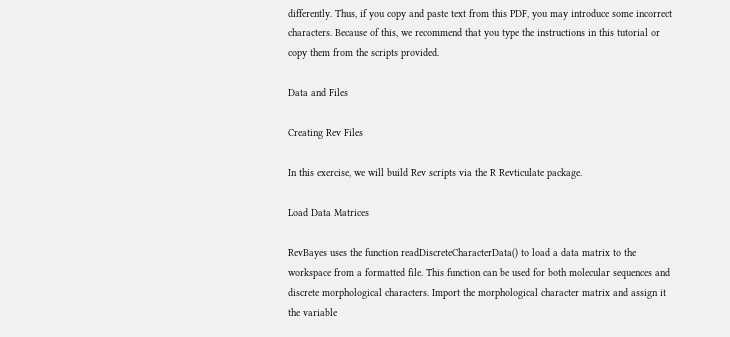differently. Thus, if you copy and paste text from this PDF, you may introduce some incorrect characters. Because of this, we recommend that you type the instructions in this tutorial or copy them from the scripts provided.

Data and Files

Creating Rev Files

In this exercise, we will build Rev scripts via the R Revticulate package.

Load Data Matrices

RevBayes uses the function readDiscreteCharacterData() to load a data matrix to the workspace from a formatted file. This function can be used for both molecular sequences and discrete morphological characters. Import the morphological character matrix and assign it the variable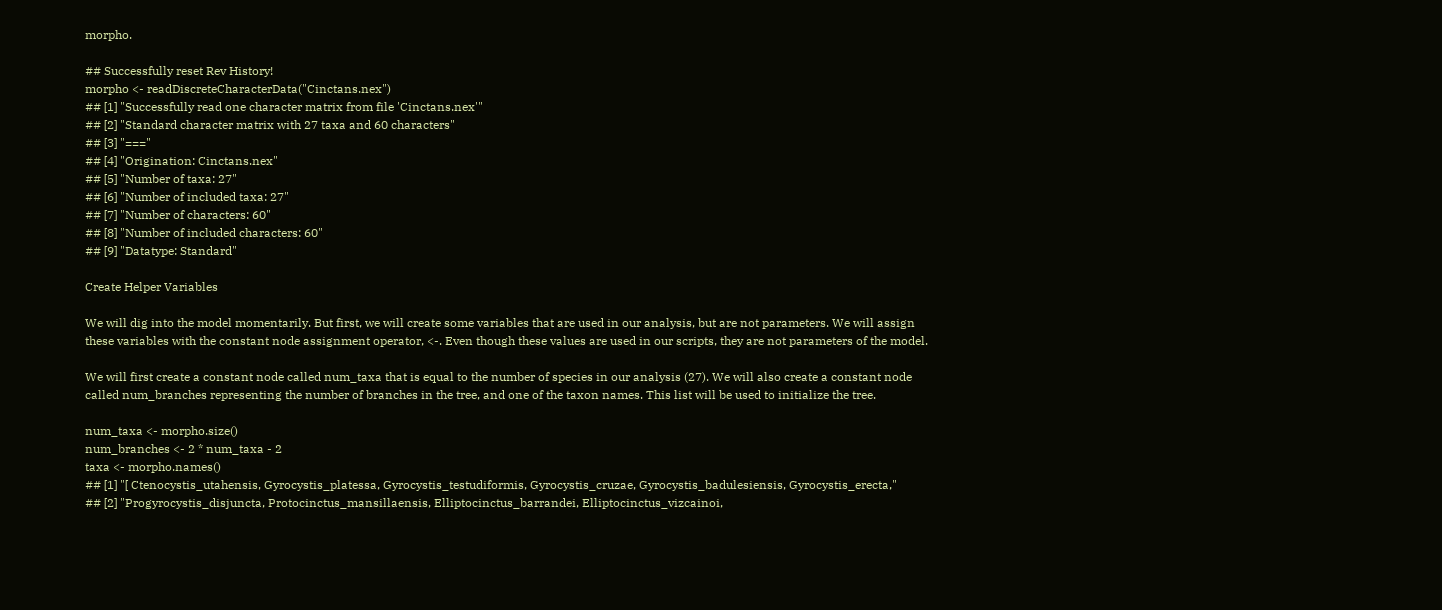morpho.

## Successfully reset Rev History!
morpho <- readDiscreteCharacterData("Cinctans.nex")
## [1] "Successfully read one character matrix from file 'Cinctans.nex'"
## [2] "Standard character matrix with 27 taxa and 60 characters"
## [3] "==="
## [4] "Origination: Cinctans.nex"
## [5] "Number of taxa: 27"
## [6] "Number of included taxa: 27"
## [7] "Number of characters: 60"
## [8] "Number of included characters: 60"
## [9] "Datatype: Standard"

Create Helper Variables

We will dig into the model momentarily. But first, we will create some variables that are used in our analysis, but are not parameters. We will assign these variables with the constant node assignment operator, <-. Even though these values are used in our scripts, they are not parameters of the model.

We will first create a constant node called num_taxa that is equal to the number of species in our analysis (27). We will also create a constant node called num_branches representing the number of branches in the tree, and one of the taxon names. This list will be used to initialize the tree.

num_taxa <- morpho.size()
num_branches <- 2 * num_taxa - 2
taxa <- morpho.names()
## [1] "[ Ctenocystis_utahensis, Gyrocystis_platessa, Gyrocystis_testudiformis, Gyrocystis_cruzae, Gyrocystis_badulesiensis, Gyrocystis_erecta,"
## [2] "Progyrocystis_disjuncta, Protocinctus_mansillaensis, Elliptocinctus_barrandei, Elliptocinctus_vizcainoi,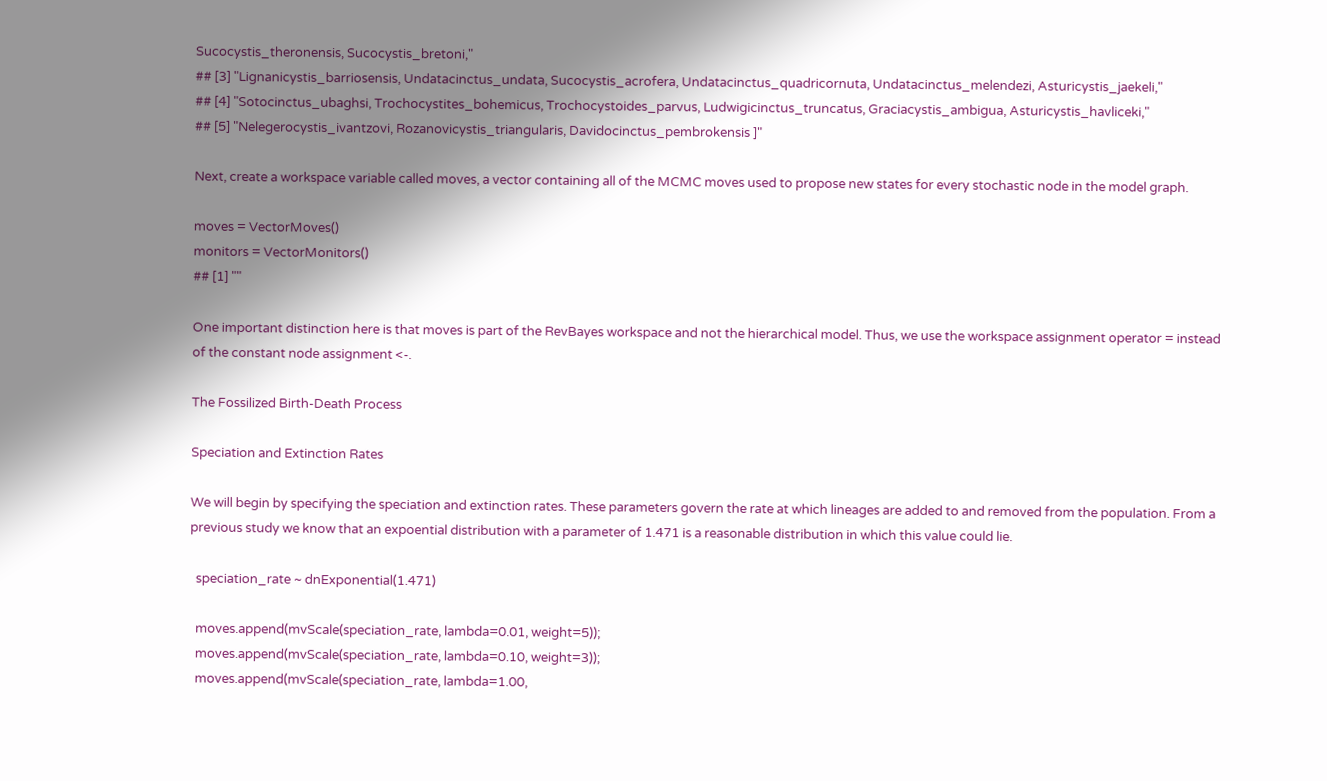Sucocystis_theronensis, Sucocystis_bretoni,"
## [3] "Lignanicystis_barriosensis, Undatacinctus_undata, Sucocystis_acrofera, Undatacinctus_quadricornuta, Undatacinctus_melendezi, Asturicystis_jaekeli,"
## [4] "Sotocinctus_ubaghsi, Trochocystites_bohemicus, Trochocystoides_parvus, Ludwigicinctus_truncatus, Graciacystis_ambigua, Asturicystis_havliceki,"
## [5] "Nelegerocystis_ivantzovi, Rozanovicystis_triangularis, Davidocinctus_pembrokensis ]"

Next, create a workspace variable called moves, a vector containing all of the MCMC moves used to propose new states for every stochastic node in the model graph.

moves = VectorMoves()
monitors = VectorMonitors()
## [1] ""

One important distinction here is that moves is part of the RevBayes workspace and not the hierarchical model. Thus, we use the workspace assignment operator = instead of the constant node assignment <-.

The Fossilized Birth-Death Process

Speciation and Extinction Rates

We will begin by specifying the speciation and extinction rates. These parameters govern the rate at which lineages are added to and removed from the population. From a previous study we know that an expoential distribution with a parameter of 1.471 is a reasonable distribution in which this value could lie.

  speciation_rate ~ dnExponential(1.471)

  moves.append(mvScale(speciation_rate, lambda=0.01, weight=5));
  moves.append(mvScale(speciation_rate, lambda=0.10, weight=3));
  moves.append(mvScale(speciation_rate, lambda=1.00,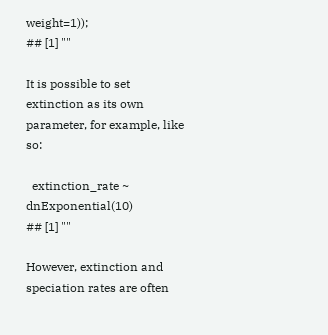weight=1));
## [1] ""

It is possible to set extinction as its own parameter, for example, like so:

  extinction_rate ~ dnExponential(10)
## [1] ""

However, extinction and speciation rates are often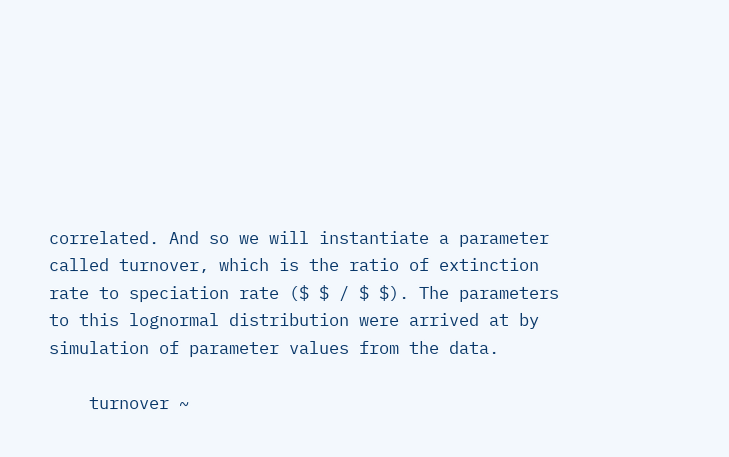correlated. And so we will instantiate a parameter called turnover, which is the ratio of extinction rate to speciation rate ($ $ / $ $). The parameters to this lognormal distribution were arrived at by simulation of parameter values from the data.

    turnover ~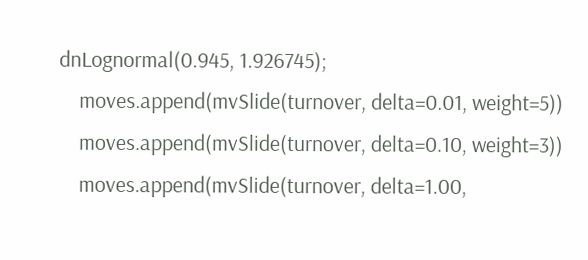dnLognormal(0.945, 1.926745);
    moves.append(mvSlide(turnover, delta=0.01, weight=5))
    moves.append(mvSlide(turnover, delta=0.10, weight=3))
    moves.append(mvSlide(turnover, delta=1.00,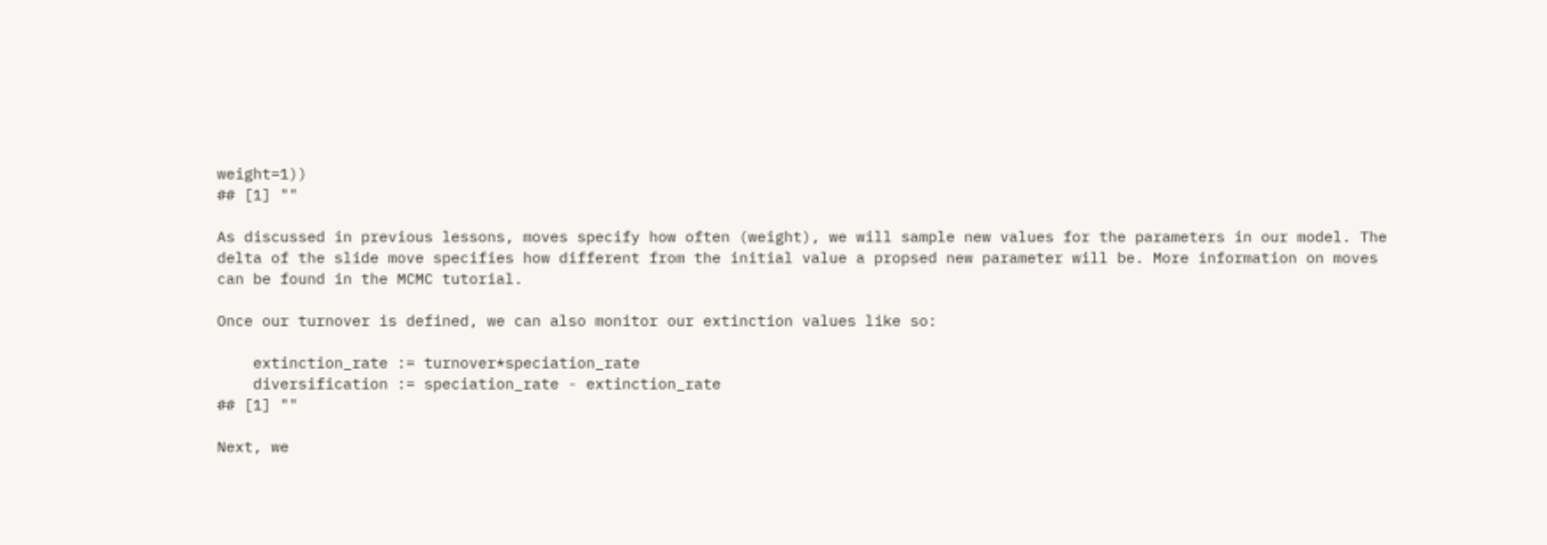weight=1))
## [1] ""

As discussed in previous lessons, moves specify how often (weight), we will sample new values for the parameters in our model. The delta of the slide move specifies how different from the initial value a propsed new parameter will be. More information on moves can be found in the MCMC tutorial.

Once our turnover is defined, we can also monitor our extinction values like so:

    extinction_rate := turnover*speciation_rate
    diversification := speciation_rate - extinction_rate
## [1] ""

Next, we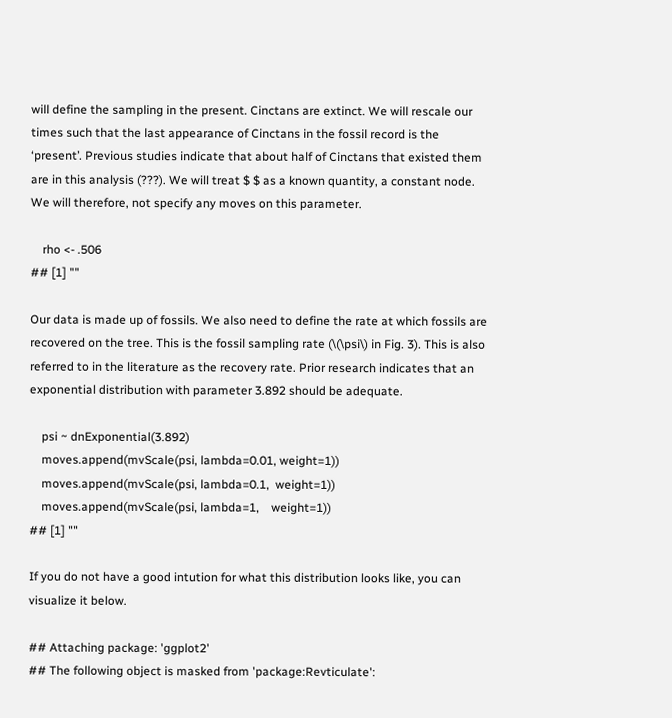will define the sampling in the present. Cinctans are extinct. We will rescale our times such that the last appearance of Cinctans in the fossil record is the ‘present’. Previous studies indicate that about half of Cinctans that existed them are in this analysis (???). We will treat $ $ as a known quantity, a constant node. We will therefore, not specify any moves on this parameter.

    rho <- .506
## [1] ""

Our data is made up of fossils. We also need to define the rate at which fossils are recovered on the tree. This is the fossil sampling rate (\(\psi\) in Fig. 3). This is also referred to in the literature as the recovery rate. Prior research indicates that an exponential distribution with parameter 3.892 should be adequate.

    psi ~ dnExponential(3.892)
    moves.append(mvScale(psi, lambda=0.01, weight=1))
    moves.append(mvScale(psi, lambda=0.1,  weight=1))
    moves.append(mvScale(psi, lambda=1,    weight=1))
## [1] ""

If you do not have a good intution for what this distribution looks like, you can visualize it below.

## Attaching package: 'ggplot2'
## The following object is masked from 'package:Revticulate':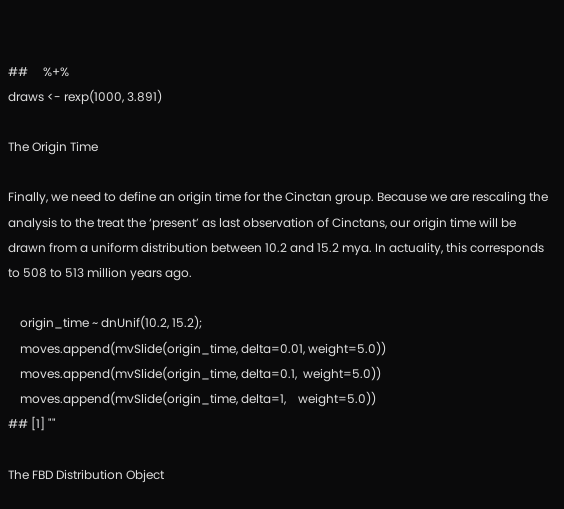##     %+%
draws <- rexp(1000, 3.891)

The Origin Time

Finally, we need to define an origin time for the Cinctan group. Because we are rescaling the analysis to the treat the ‘present’ as last observation of Cinctans, our origin time will be drawn from a uniform distribution between 10.2 and 15.2 mya. In actuality, this corresponds to 508 to 513 million years ago.

    origin_time ~ dnUnif(10.2, 15.2);
    moves.append(mvSlide(origin_time, delta=0.01, weight=5.0))
    moves.append(mvSlide(origin_time, delta=0.1,  weight=5.0))
    moves.append(mvSlide(origin_time, delta=1,    weight=5.0))
## [1] ""

The FBD Distribution Object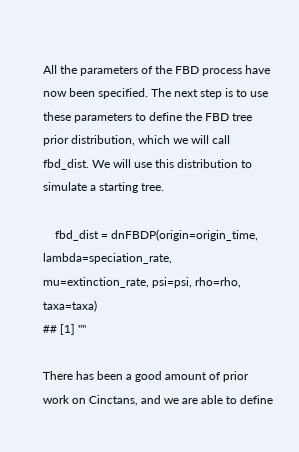All the parameters of the FBD process have now been specified. The next step is to use these parameters to define the FBD tree prior distribution, which we will call fbd_dist. We will use this distribution to simulate a starting tree.

    fbd_dist = dnFBDP(origin=origin_time, lambda=speciation_rate, mu=extinction_rate, psi=psi, rho=rho, taxa=taxa)
## [1] ""

There has been a good amount of prior work on Cinctans, and we are able to define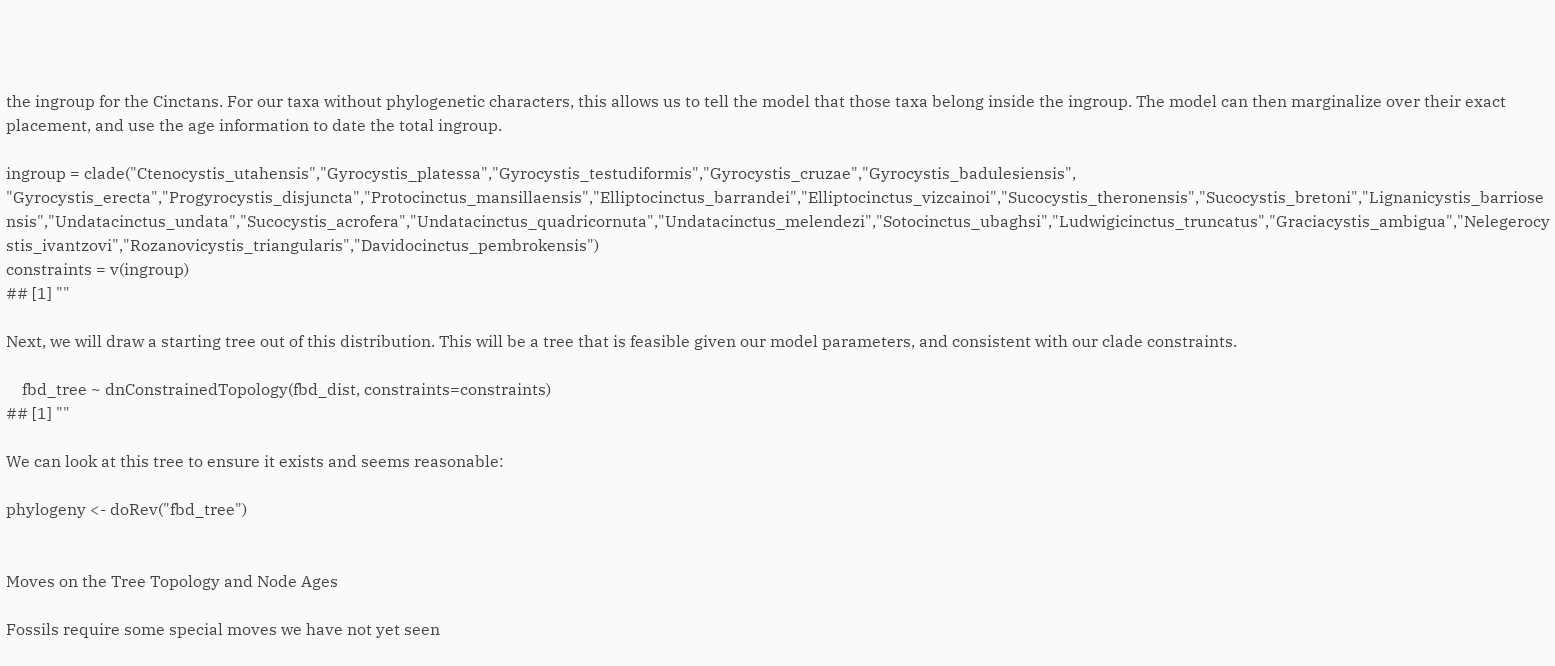the ingroup for the Cinctans. For our taxa without phylogenetic characters, this allows us to tell the model that those taxa belong inside the ingroup. The model can then marginalize over their exact placement, and use the age information to date the total ingroup.

ingroup = clade("Ctenocystis_utahensis","Gyrocystis_platessa","Gyrocystis_testudiformis","Gyrocystis_cruzae","Gyrocystis_badulesiensis", "Gyrocystis_erecta","Progyrocystis_disjuncta","Protocinctus_mansillaensis","Elliptocinctus_barrandei","Elliptocinctus_vizcainoi","Sucocystis_theronensis","Sucocystis_bretoni","Lignanicystis_barriosensis","Undatacinctus_undata","Sucocystis_acrofera","Undatacinctus_quadricornuta","Undatacinctus_melendezi","Sotocinctus_ubaghsi","Ludwigicinctus_truncatus","Graciacystis_ambigua","Nelegerocystis_ivantzovi","Rozanovicystis_triangularis","Davidocinctus_pembrokensis")
constraints = v(ingroup)
## [1] ""

Next, we will draw a starting tree out of this distribution. This will be a tree that is feasible given our model parameters, and consistent with our clade constraints.

    fbd_tree ~ dnConstrainedTopology(fbd_dist, constraints=constraints)
## [1] ""

We can look at this tree to ensure it exists and seems reasonable:

phylogeny <- doRev("fbd_tree")


Moves on the Tree Topology and Node Ages

Fossils require some special moves we have not yet seen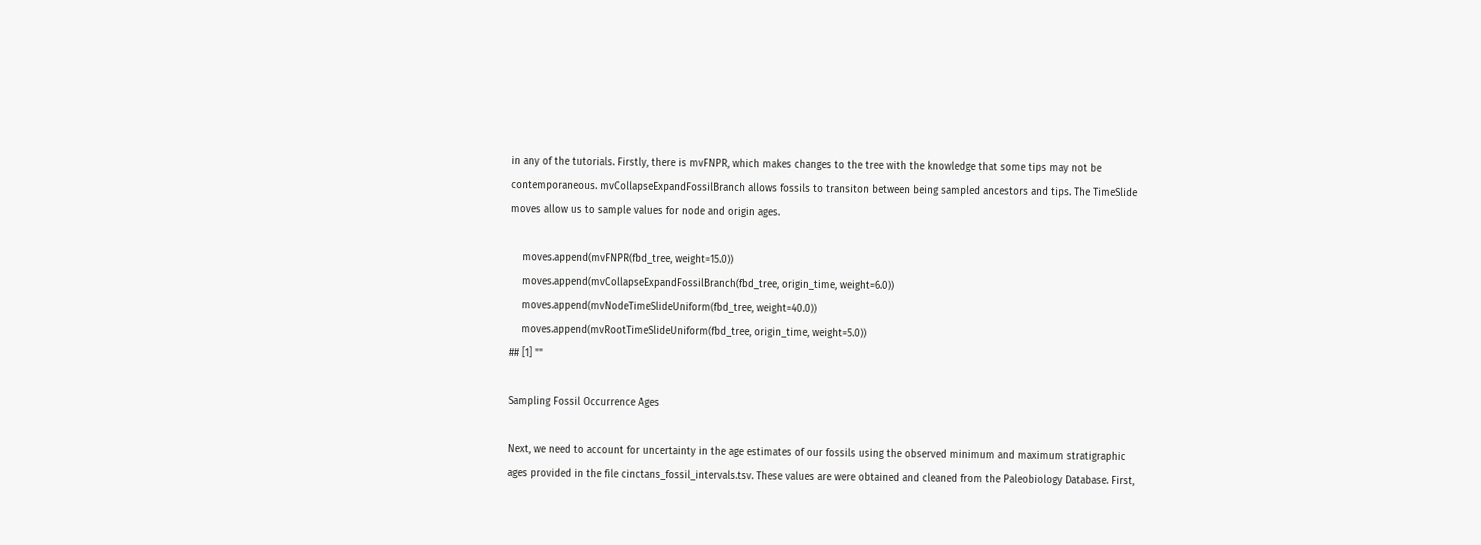in any of the tutorials. Firstly, there is mvFNPR, which makes changes to the tree with the knowledge that some tips may not be contemporaneous. mvCollapseExpandFossilBranch allows fossils to transiton between being sampled ancestors and tips. The TimeSlide moves allow us to sample values for node and origin ages.

    moves.append(mvFNPR(fbd_tree, weight=15.0))
    moves.append(mvCollapseExpandFossilBranch(fbd_tree, origin_time, weight=6.0))
    moves.append(mvNodeTimeSlideUniform(fbd_tree, weight=40.0))
    moves.append(mvRootTimeSlideUniform(fbd_tree, origin_time, weight=5.0))
## [1] ""

Sampling Fossil Occurrence Ages

Next, we need to account for uncertainty in the age estimates of our fossils using the observed minimum and maximum stratigraphic ages provided in the file cinctans_fossil_intervals.tsv. These values are were obtained and cleaned from the Paleobiology Database. First,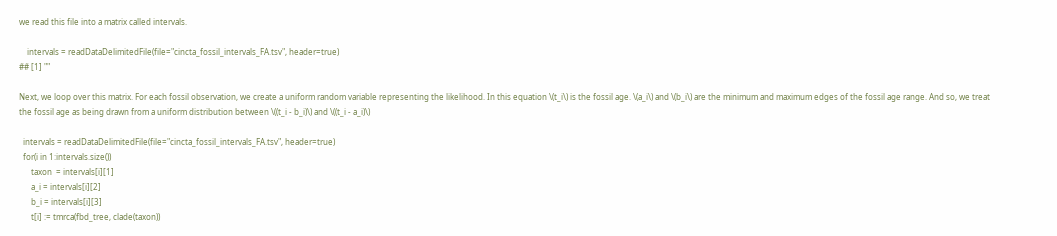we read this file into a matrix called intervals.

    intervals = readDataDelimitedFile(file="cincta_fossil_intervals_FA.tsv", header=true)
## [1] ""

Next, we loop over this matrix. For each fossil observation, we create a uniform random variable representing the likelihood. In this equation \(t_i\) is the fossil age. \(a_i\) and \(b_i\) are the minimum and maximum edges of the fossil age range. And so, we treat the fossil age as being drawn from a uniform distribution between \((t_i - b_i)\) and \((t_i - a_i)\)

  intervals = readDataDelimitedFile(file="cincta_fossil_intervals_FA.tsv", header=true)
  for(i in 1:intervals.size())
      taxon  = intervals[i][1]
      a_i = intervals[i][2]
      b_i = intervals[i][3]
      t[i] := tmrca(fbd_tree, clade(taxon))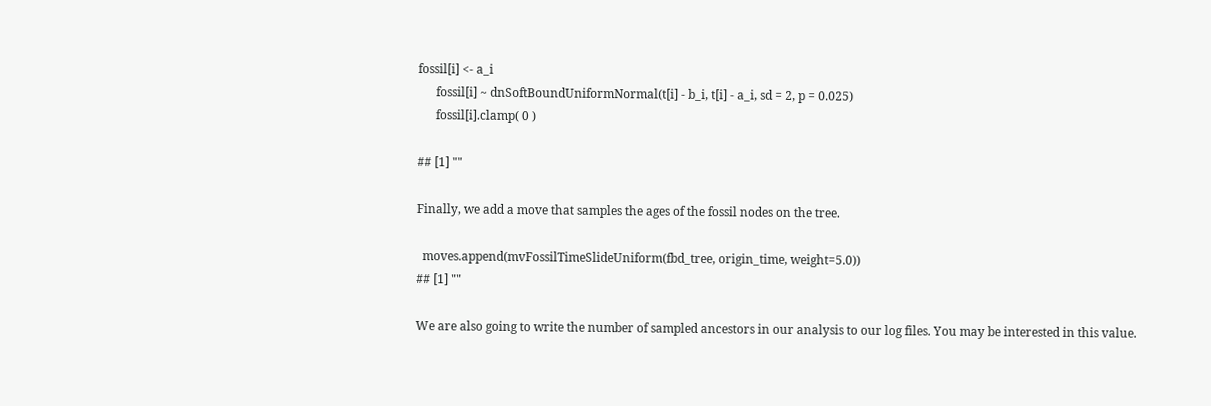fossil[i] <- a_i
      fossil[i] ~ dnSoftBoundUniformNormal(t[i] - b_i, t[i] - a_i, sd = 2, p = 0.025)
      fossil[i].clamp( 0 )

## [1] ""

Finally, we add a move that samples the ages of the fossil nodes on the tree.

  moves.append(mvFossilTimeSlideUniform(fbd_tree, origin_time, weight=5.0))
## [1] ""

We are also going to write the number of sampled ancestors in our analysis to our log files. You may be interested in this value.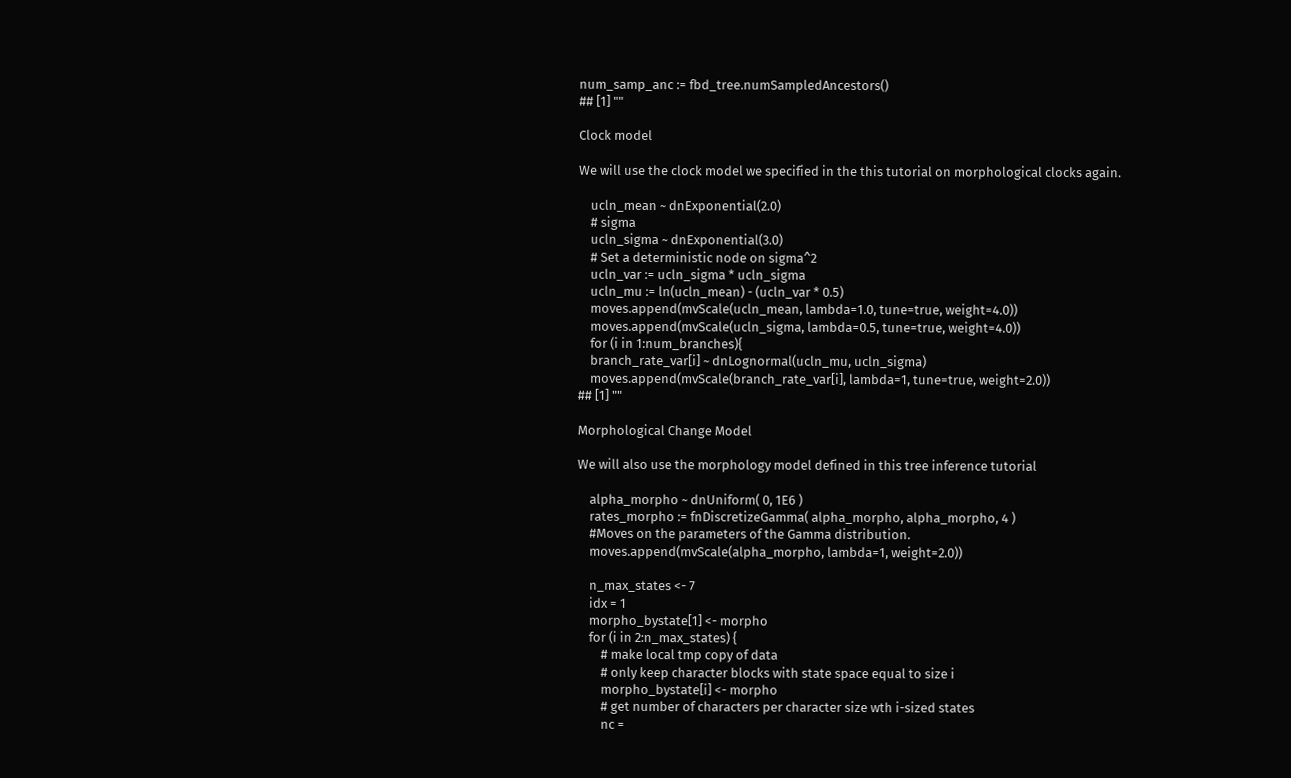num_samp_anc := fbd_tree.numSampledAncestors()
## [1] ""

Clock model

We will use the clock model we specified in the this tutorial on morphological clocks again.

    ucln_mean ~ dnExponential(2.0)
    # sigma
    ucln_sigma ~ dnExponential(3.0)
    # Set a deterministic node on sigma^2
    ucln_var := ucln_sigma * ucln_sigma
    ucln_mu := ln(ucln_mean) - (ucln_var * 0.5)
    moves.append(mvScale(ucln_mean, lambda=1.0, tune=true, weight=4.0))
    moves.append(mvScale(ucln_sigma, lambda=0.5, tune=true, weight=4.0))
    for (i in 1:num_branches){
    branch_rate_var[i] ~ dnLognormal(ucln_mu, ucln_sigma)
    moves.append(mvScale(branch_rate_var[i], lambda=1, tune=true, weight=2.0))
## [1] ""

Morphological Change Model

We will also use the morphology model defined in this tree inference tutorial

    alpha_morpho ~ dnUniform( 0, 1E6 )
    rates_morpho := fnDiscretizeGamma( alpha_morpho, alpha_morpho, 4 )
    #Moves on the parameters of the Gamma distribution.
    moves.append(mvScale(alpha_morpho, lambda=1, weight=2.0))

    n_max_states <- 7
    idx = 1
    morpho_bystate[1] <- morpho
    for (i in 2:n_max_states) {
        # make local tmp copy of data
        # only keep character blocks with state space equal to size i
        morpho_bystate[i] <- morpho
        # get number of characters per character size wth i-sized states
        nc =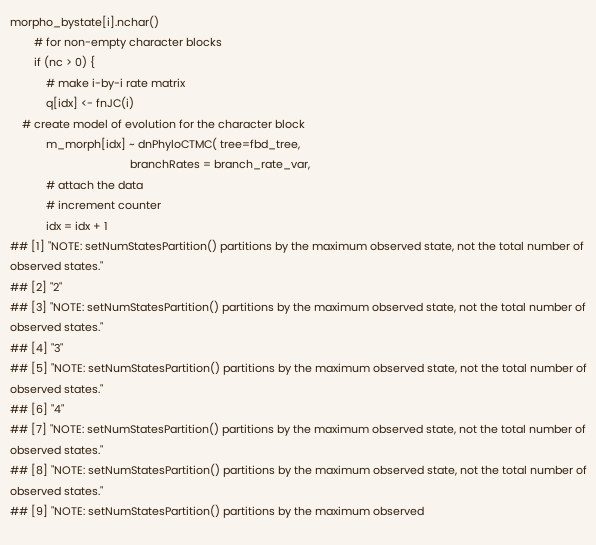morpho_bystate[i].nchar()
        # for non-empty character blocks
        if (nc > 0) {
            # make i-by-i rate matrix
            q[idx] <- fnJC(i)
    # create model of evolution for the character block
            m_morph[idx] ~ dnPhyloCTMC( tree=fbd_tree,
                                        branchRates = branch_rate_var,
            # attach the data
            # increment counter
            idx = idx + 1
## [1] "NOTE: setNumStatesPartition() partitions by the maximum observed state, not the total number of observed states."
## [2] "2"
## [3] "NOTE: setNumStatesPartition() partitions by the maximum observed state, not the total number of observed states."
## [4] "3"
## [5] "NOTE: setNumStatesPartition() partitions by the maximum observed state, not the total number of observed states."
## [6] "4"
## [7] "NOTE: setNumStatesPartition() partitions by the maximum observed state, not the total number of observed states."
## [8] "NOTE: setNumStatesPartition() partitions by the maximum observed state, not the total number of observed states."
## [9] "NOTE: setNumStatesPartition() partitions by the maximum observed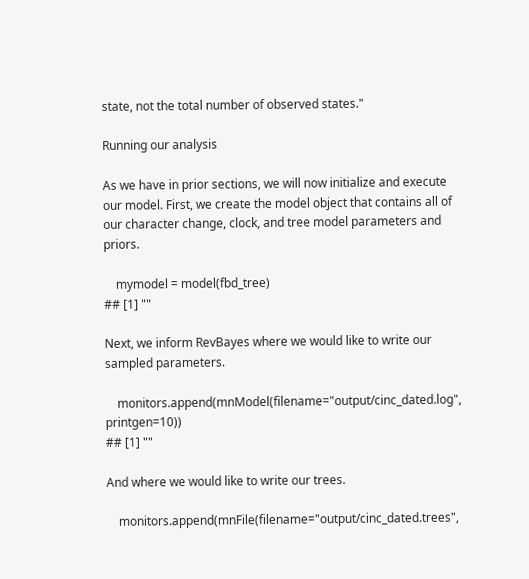state, not the total number of observed states."

Running our analysis

As we have in prior sections, we will now initialize and execute our model. First, we create the model object that contains all of our character change, clock, and tree model parameters and priors.

    mymodel = model(fbd_tree)
## [1] ""

Next, we inform RevBayes where we would like to write our sampled parameters.

    monitors.append(mnModel(filename="output/cinc_dated.log", printgen=10))
## [1] ""

And where we would like to write our trees.

    monitors.append(mnFile(filename="output/cinc_dated.trees",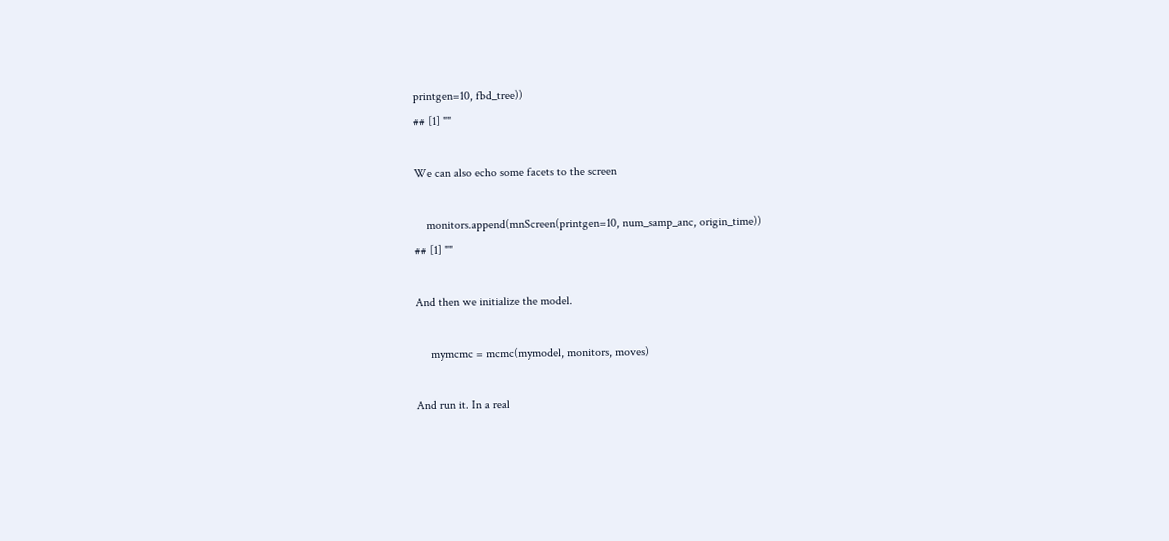printgen=10, fbd_tree))
## [1] ""

We can also echo some facets to the screen

    monitors.append(mnScreen(printgen=10, num_samp_anc, origin_time))
## [1] ""

And then we initialize the model.

     mymcmc = mcmc(mymodel, monitors, moves)

And run it. In a real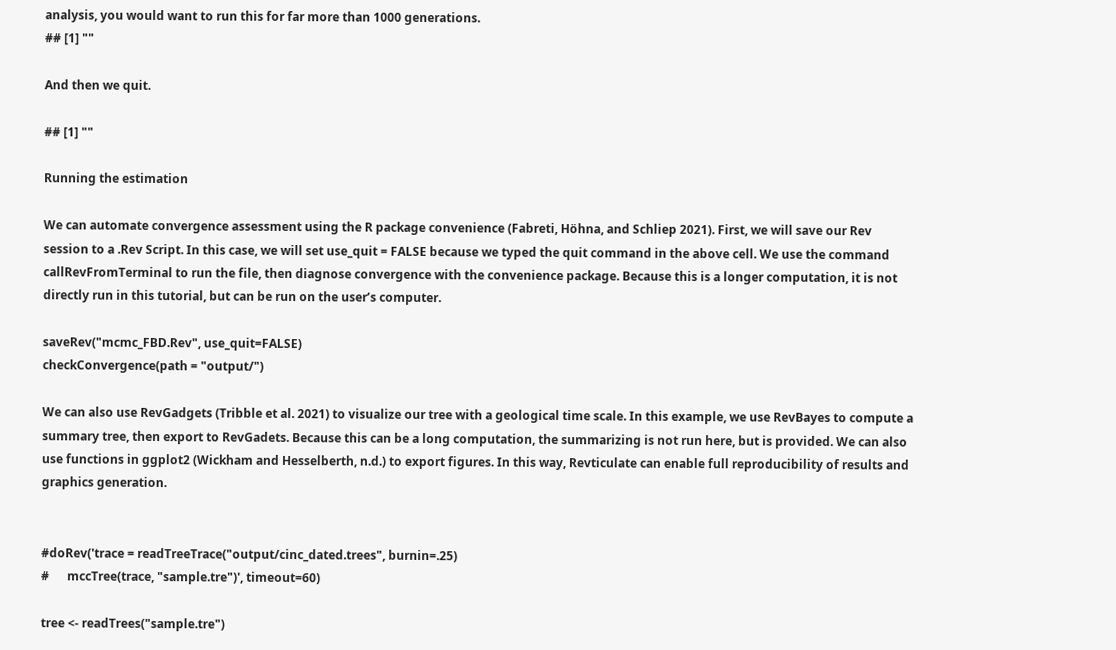analysis, you would want to run this for far more than 1000 generations.
## [1] ""

And then we quit.

## [1] ""

Running the estimation

We can automate convergence assessment using the R package convenience (Fabreti, Höhna, and Schliep 2021). First, we will save our Rev session to a .Rev Script. In this case, we will set use_quit = FALSE because we typed the quit command in the above cell. We use the command callRevFromTerminal to run the file, then diagnose convergence with the convenience package. Because this is a longer computation, it is not directly run in this tutorial, but can be run on the user’s computer.

saveRev("mcmc_FBD.Rev", use_quit=FALSE)
checkConvergence(path = "output/")

We can also use RevGadgets (Tribble et al. 2021) to visualize our tree with a geological time scale. In this example, we use RevBayes to compute a summary tree, then export to RevGadets. Because this can be a long computation, the summarizing is not run here, but is provided. We can also use functions in ggplot2 (Wickham and Hesselberth, n.d.) to export figures. In this way, Revticulate can enable full reproducibility of results and graphics generation.


#doRev('trace = readTreeTrace("output/cinc_dated.trees", burnin=.25)
#      mccTree(trace, "sample.tre")', timeout=60)

tree <- readTrees("sample.tre")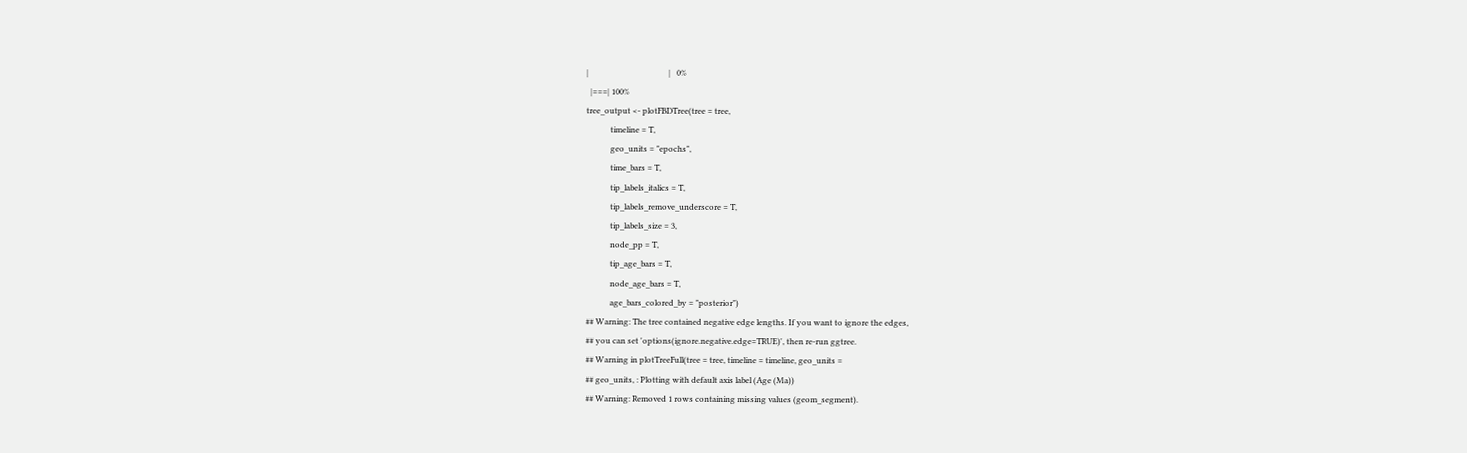|                                        |   0%
  |===| 100%
tree_output <- plotFBDTree(tree = tree,
            timeline = T,
            geo_units = "epochs",
            time_bars = T,
            tip_labels_italics = T,
            tip_labels_remove_underscore = T,
            tip_labels_size = 3,
            node_pp = T,
            tip_age_bars = T,
            node_age_bars = T,
            age_bars_colored_by = "posterior")
## Warning: The tree contained negative edge lengths. If you want to ignore the edges,
## you can set 'options(ignore.negative.edge=TRUE)', then re-run ggtree.
## Warning in plotTreeFull(tree = tree, timeline = timeline, geo_units =
## geo_units, : Plotting with default axis label (Age (Ma))
## Warning: Removed 1 rows containing missing values (geom_segment).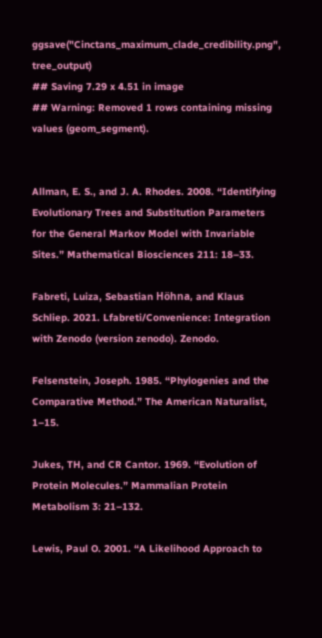ggsave("Cinctans_maximum_clade_credibility.png", tree_output)
## Saving 7.29 x 4.51 in image
## Warning: Removed 1 rows containing missing values (geom_segment).


Allman, E. S., and J. A. Rhodes. 2008. “Identifying Evolutionary Trees and Substitution Parameters for the General Markov Model with Invariable Sites.” Mathematical Biosciences 211: 18–33.

Fabreti, Luiza, Sebastian Höhna, and Klaus Schliep. 2021. Lfabreti/Convenience: Integration with Zenodo (version zenodo). Zenodo.

Felsenstein, Joseph. 1985. “Phylogenies and the Comparative Method.” The American Naturalist, 1–15.

Jukes, TH, and CR Cantor. 1969. “Evolution of Protein Molecules.” Mammalian Protein Metabolism 3: 21–132.

Lewis, Paul O. 2001. “A Likelihood Approach to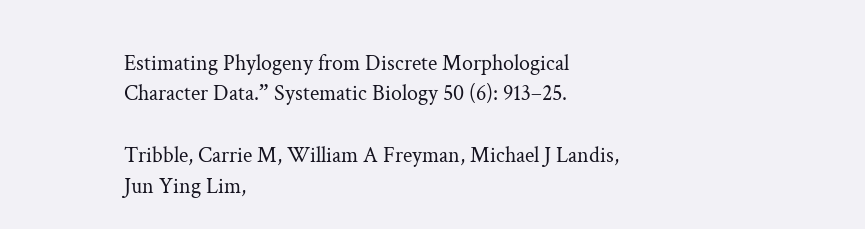Estimating Phylogeny from Discrete Morphological Character Data.” Systematic Biology 50 (6): 913–25.

Tribble, Carrie M, William A Freyman, Michael J Landis, Jun Ying Lim,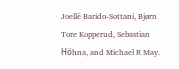Joellë Barido-Sottani, Bjørn Tore Kopperud, Sebastian Hӧhna, and Michael R May.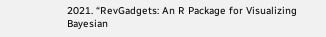2021. “RevGadgets: An R Package for Visualizing Bayesian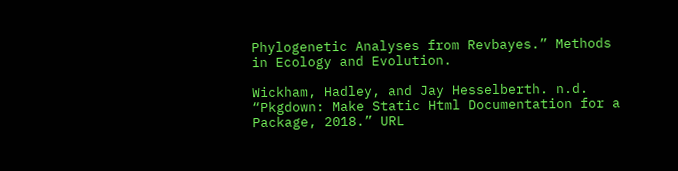Phylogenetic Analyses from Revbayes.” Methods in Ecology and Evolution.

Wickham, Hadley, and Jay Hesselberth. n.d. “Pkgdown: Make Static Html Documentation for a Package, 2018.” URL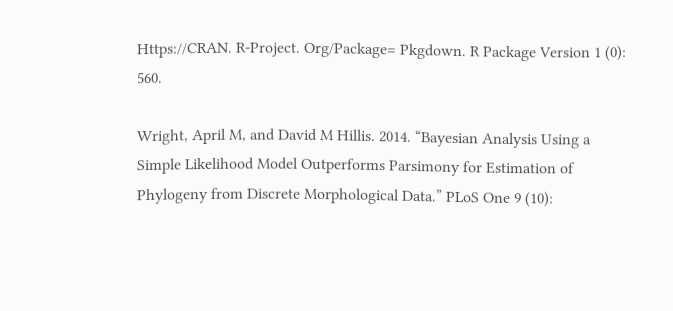Https://CRAN. R-Project. Org/Package= Pkgdown. R Package Version 1 (0): 560.

Wright, April M, and David M Hillis. 2014. “Bayesian Analysis Using a Simple Likelihood Model Outperforms Parsimony for Estimation of Phylogeny from Discrete Morphological Data.” PLoS One 9 (10):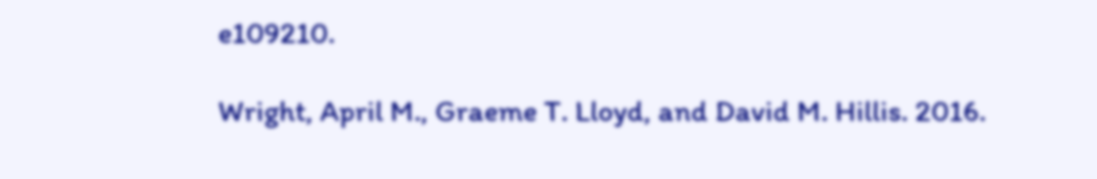e109210.

Wright, April M., Graeme T. Lloyd, and David M. Hillis. 2016.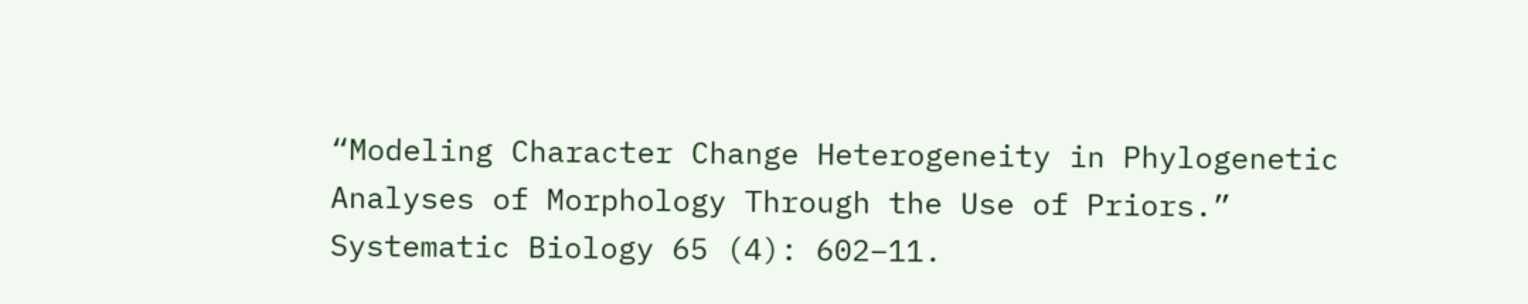“Modeling Character Change Heterogeneity in Phylogenetic Analyses of Morphology Through the Use of Priors.” Systematic Biology 65 (4): 602–11.